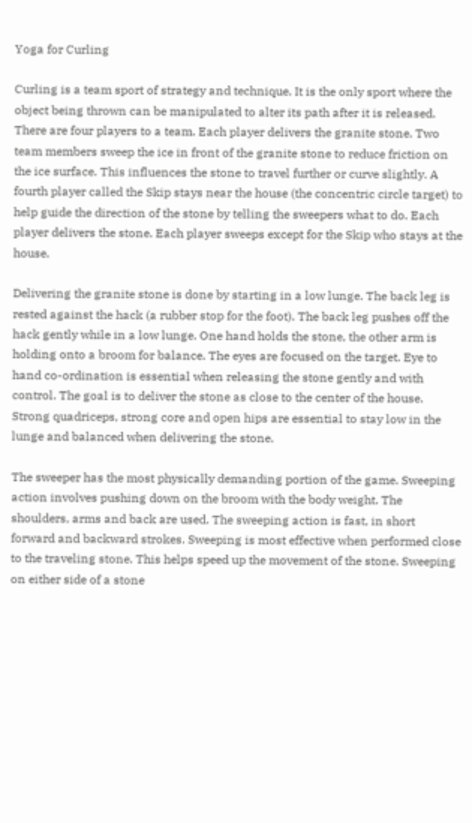Yoga for Curling

Curling is a team sport of strategy and technique. It is the only sport where the object being thrown can be manipulated to alter its path after it is released. There are four players to a team. Each player delivers the granite stone. Two team members sweep the ice in front of the granite stone to reduce friction on the ice surface. This influences the stone to travel further or curve slightly. A fourth player called the Skip stays near the house (the concentric circle target) to help guide the direction of the stone by telling the sweepers what to do. Each player delivers the stone. Each player sweeps except for the Skip who stays at the house.

Delivering the granite stone is done by starting in a low lunge. The back leg is rested against the hack (a rubber stop for the foot). The back leg pushes off the hack gently while in a low lunge. One hand holds the stone, the other arm is holding onto a broom for balance. The eyes are focused on the target. Eye to hand co-ordination is essential when releasing the stone gently and with control. The goal is to deliver the stone as close to the center of the house. Strong quadriceps, strong core and open hips are essential to stay low in the lunge and balanced when delivering the stone.

The sweeper has the most physically demanding portion of the game. Sweeping action involves pushing down on the broom with the body weight. The shoulders, arms and back are used. The sweeping action is fast, in short forward and backward strokes. Sweeping is most effective when performed close to the traveling stone. This helps speed up the movement of the stone. Sweeping on either side of a stone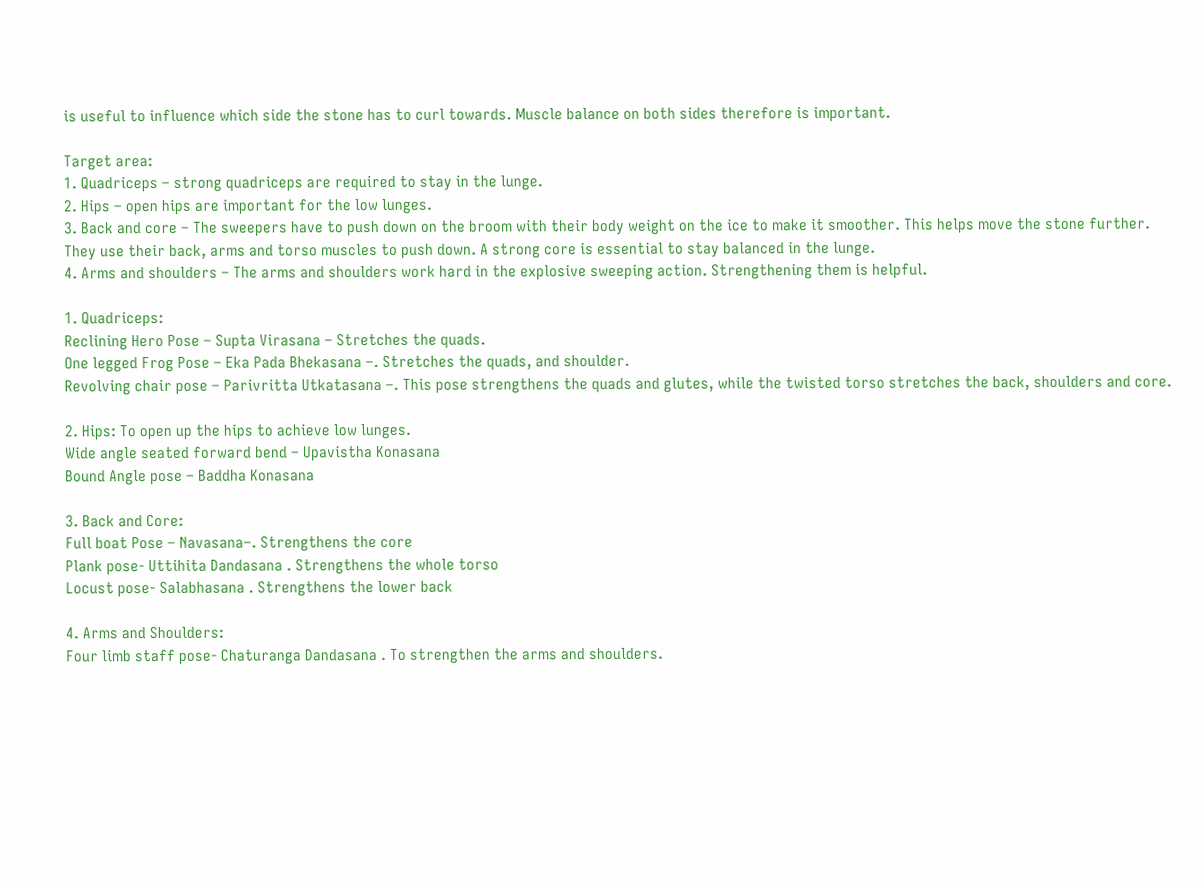is useful to influence which side the stone has to curl towards. Muscle balance on both sides therefore is important.

Target area:
1. Quadriceps – strong quadriceps are required to stay in the lunge.
2. Hips – open hips are important for the low lunges.
3. Back and core – The sweepers have to push down on the broom with their body weight on the ice to make it smoother. This helps move the stone further. They use their back, arms and torso muscles to push down. A strong core is essential to stay balanced in the lunge.
4. Arms and shoulders – The arms and shoulders work hard in the explosive sweeping action. Strengthening them is helpful.

1. Quadriceps:
Reclining Hero Pose – Supta Virasana – Stretches the quads.
One legged Frog Pose – Eka Pada Bhekasana –. Stretches the quads, and shoulder.
Revolving chair pose – Parivritta Utkatasana –. This pose strengthens the quads and glutes, while the twisted torso stretches the back, shoulders and core.

2. Hips: To open up the hips to achieve low lunges.
Wide angle seated forward bend – Upavistha Konasana
Bound Angle pose – Baddha Konasana

3. Back and Core:
Full boat Pose – Navasana–. Strengthens the core
Plank pose- Uttihita Dandasana . Strengthens the whole torso
Locust pose- Salabhasana . Strengthens the lower back

4. Arms and Shoulders:
Four limb staff pose- Chaturanga Dandasana . To strengthen the arms and shoulders.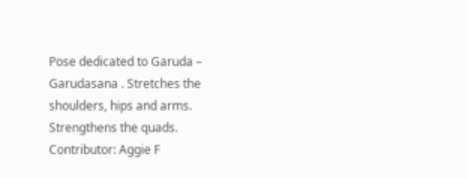Pose dedicated to Garuda – Garudasana . Stretches the shoulders, hips and arms. Strengthens the quads. Contributor: Aggie F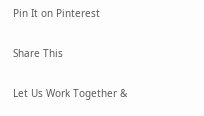Pin It on Pinterest

Share This

Let Us Work Together &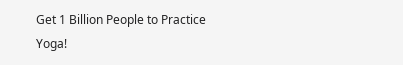Get 1 Billion People to Practice Yoga!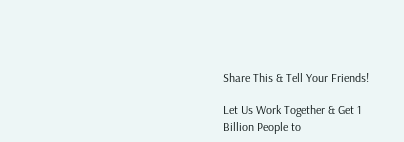Share This & Tell Your Friends!

Let Us Work Together & Get 1 Billion People to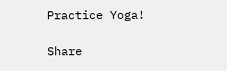Practice Yoga!

Share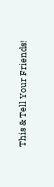This & Tell Your Friends!